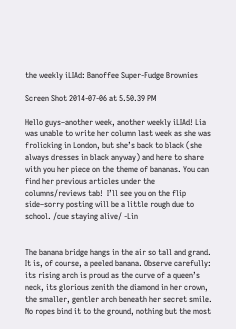the weekly iLIAd: Banoffee Super-Fudge Brownies

Screen Shot 2014-07-06 at 5.50.39 PM

Hello guys–another week, another weekly iLIAd! Lia was unable to write her column last week as she was frolicking in London, but she’s back to black (she always dresses in black anyway) and here to share with you her piece on the theme of bananas. You can find her previous articles under the columns/reviews tab!  I’ll see you on the flip side–sorry posting will be a little rough due to school. /cue staying alive/ -Lin


The banana bridge hangs in the air so tall and grand. It is, of course, a peeled banana. Observe carefully: its rising arch is proud as the curve of a queen’s neck, its glorious zenith the diamond in her crown, the smaller, gentler arch beneath her secret smile. No ropes bind it to the ground, nothing but the most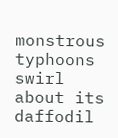monstrous typhoons swirl about its daffodil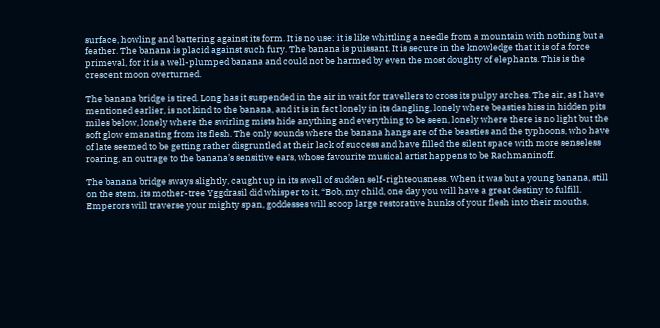surface, howling and battering against its form. It is no use: it is like whittling a needle from a mountain with nothing but a feather. The banana is placid against such fury. The banana is puissant. It is secure in the knowledge that it is of a force primeval, for it is a well-plumped banana and could not be harmed by even the most doughty of elephants. This is the crescent moon overturned.

The banana bridge is tired. Long has it suspended in the air in wait for travellers to cross its pulpy arches. The air, as I have mentioned earlier, is not kind to the banana, and it is in fact lonely in its dangling, lonely where beasties hiss in hidden pits miles below, lonely where the swirling mists hide anything and everything to be seen, lonely where there is no light but the soft glow emanating from its flesh. The only sounds where the banana hangs are of the beasties and the typhoons, who have of late seemed to be getting rather disgruntled at their lack of success and have filled the silent space with more senseless roaring, an outrage to the banana’s sensitive ears, whose favourite musical artist happens to be Rachmaninoff.

The banana bridge sways slightly, caught up in its swell of sudden self-righteousness. When it was but a young banana, still on the stem, its mother-tree Yggdrasil did whisper to it, “Bob, my child, one day you will have a great destiny to fulfill. Emperors will traverse your mighty span, goddesses will scoop large restorative hunks of your flesh into their mouths,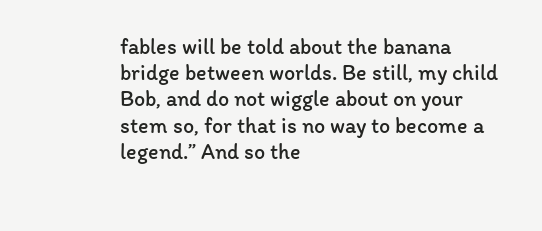fables will be told about the banana bridge between worlds. Be still, my child Bob, and do not wiggle about on your stem so, for that is no way to become a legend.” And so the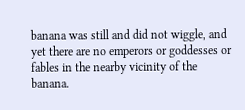banana was still and did not wiggle, and yet there are no emperors or goddesses or fables in the nearby vicinity of the banana.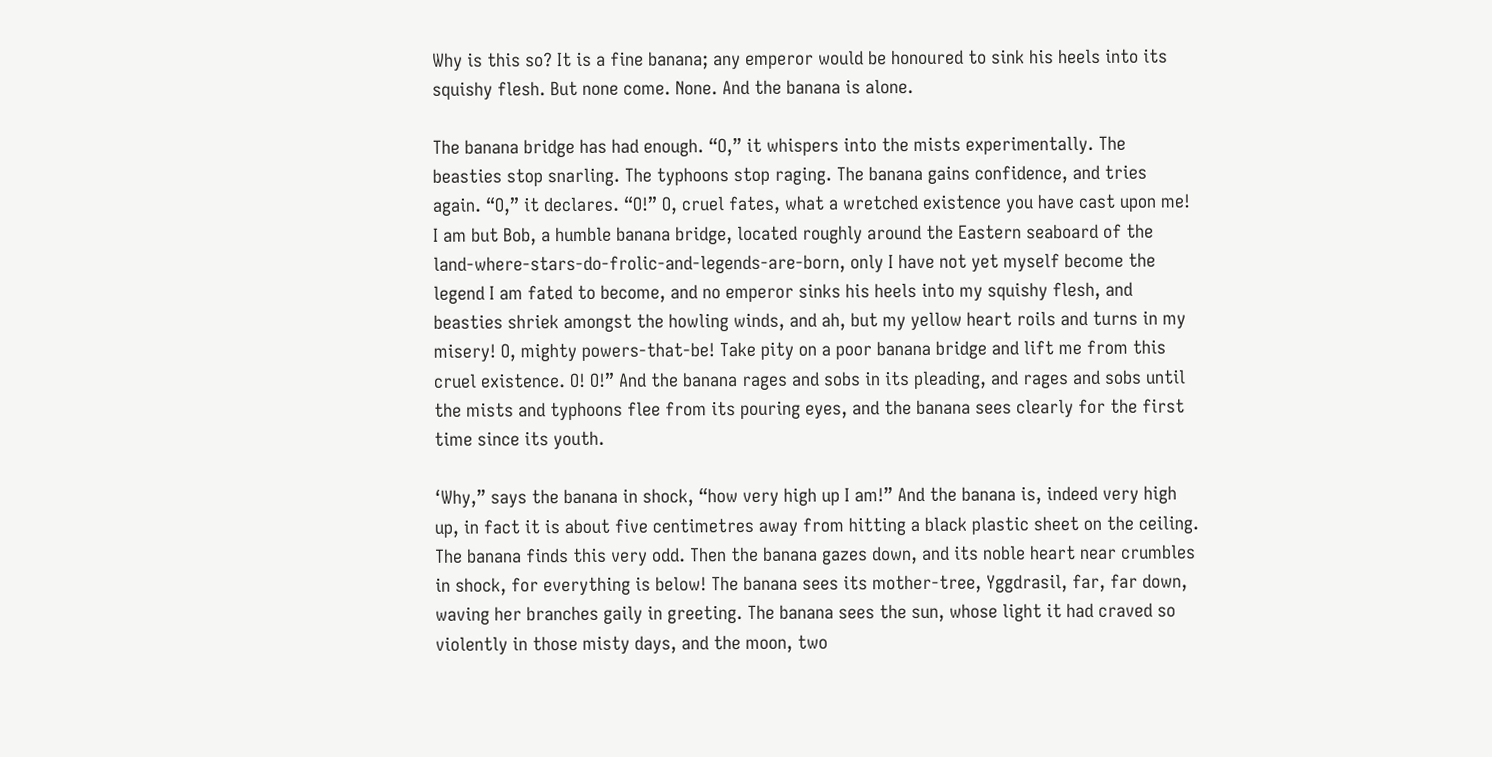Why is this so? It is a fine banana; any emperor would be honoured to sink his heels into its squishy flesh. But none come. None. And the banana is alone.

The banana bridge has had enough. “O,” it whispers into the mists experimentally. The beasties stop snarling. The typhoons stop raging. The banana gains confidence, and tries again. “O,” it declares. “O!” O, cruel fates, what a wretched existence you have cast upon me! I am but Bob, a humble banana bridge, located roughly around the Eastern seaboard of the land-where-stars-do-frolic-and-legends-are-born, only I have not yet myself become the legend I am fated to become, and no emperor sinks his heels into my squishy flesh, and beasties shriek amongst the howling winds, and ah, but my yellow heart roils and turns in my misery! O, mighty powers-that-be! Take pity on a poor banana bridge and lift me from this cruel existence. O! O!” And the banana rages and sobs in its pleading, and rages and sobs until the mists and typhoons flee from its pouring eyes, and the banana sees clearly for the first time since its youth.

‘Why,” says the banana in shock, “how very high up I am!” And the banana is, indeed very high up, in fact it is about five centimetres away from hitting a black plastic sheet on the ceiling. The banana finds this very odd. Then the banana gazes down, and its noble heart near crumbles in shock, for everything is below! The banana sees its mother-tree, Yggdrasil, far, far down, waving her branches gaily in greeting. The banana sees the sun, whose light it had craved so violently in those misty days, and the moon, two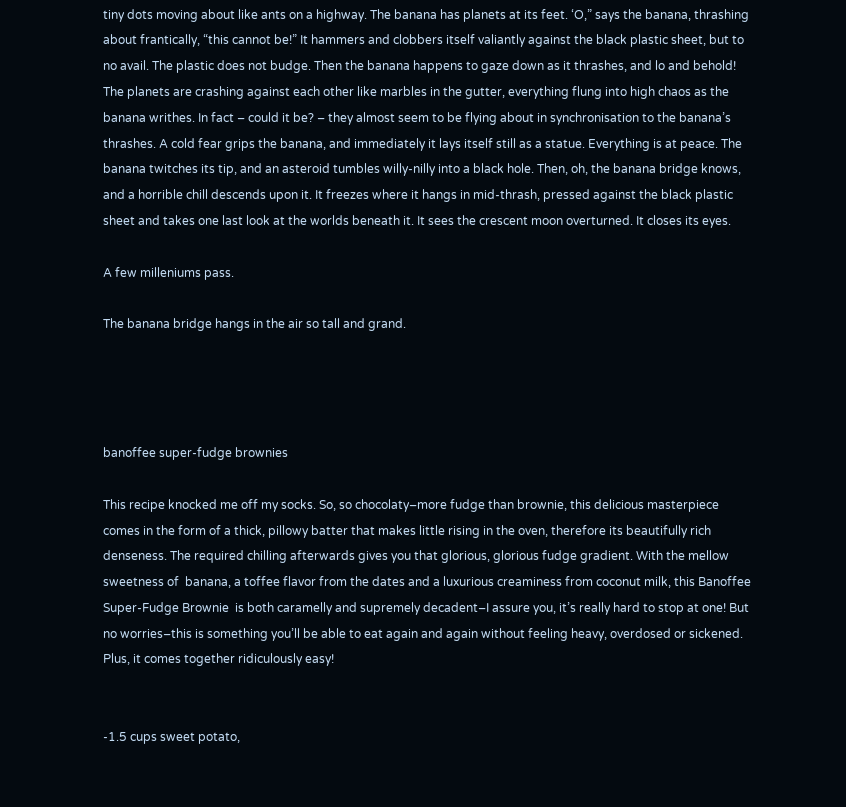tiny dots moving about like ants on a highway. The banana has planets at its feet. ‘O,” says the banana, thrashing about frantically, “this cannot be!” It hammers and clobbers itself valiantly against the black plastic sheet, but to no avail. The plastic does not budge. Then the banana happens to gaze down as it thrashes, and lo and behold! The planets are crashing against each other like marbles in the gutter, everything flung into high chaos as the banana writhes. In fact – could it be? – they almost seem to be flying about in synchronisation to the banana’s thrashes. A cold fear grips the banana, and immediately it lays itself still as a statue. Everything is at peace. The banana twitches its tip, and an asteroid tumbles willy-nilly into a black hole. Then, oh, the banana bridge knows, and a horrible chill descends upon it. It freezes where it hangs in mid-thrash, pressed against the black plastic sheet and takes one last look at the worlds beneath it. It sees the crescent moon overturned. It closes its eyes.

A few milleniums pass.

The banana bridge hangs in the air so tall and grand.




banoffee super-fudge brownies

This recipe knocked me off my socks. So, so chocolaty–more fudge than brownie, this delicious masterpiece comes in the form of a thick, pillowy batter that makes little rising in the oven, therefore its beautifully rich denseness. The required chilling afterwards gives you that glorious, glorious fudge gradient. With the mellow sweetness of  banana, a toffee flavor from the dates and a luxurious creaminess from coconut milk, this Banoffee Super-Fudge Brownie  is both caramelly and supremely decadent–I assure you, it’s really hard to stop at one! But no worries–this is something you’ll be able to eat again and again without feeling heavy, overdosed or sickened. Plus, it comes together ridiculously easy!


-1.5 cups sweet potato,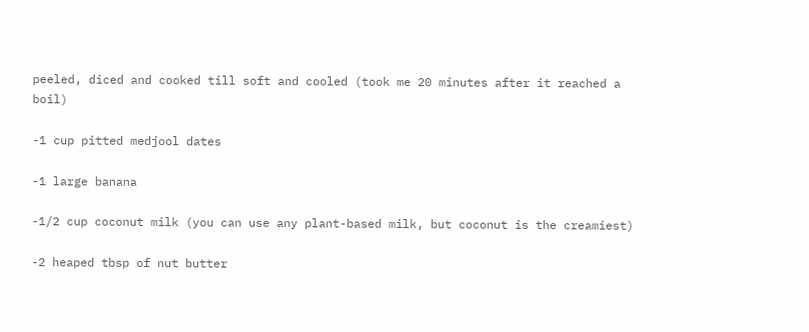peeled, diced and cooked till soft and cooled (took me 20 minutes after it reached a boil)

-1 cup pitted medjool dates

-1 large banana

-1/2 cup coconut milk (you can use any plant-based milk, but coconut is the creamiest)

-2 heaped tbsp of nut butter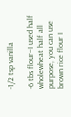-1/2 tsp vanilla

-6 tbs flour–I used half wholewheat half all purpose, you can use brown rice flour I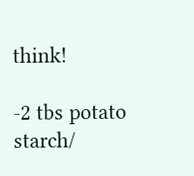think!

-2 tbs potato starch/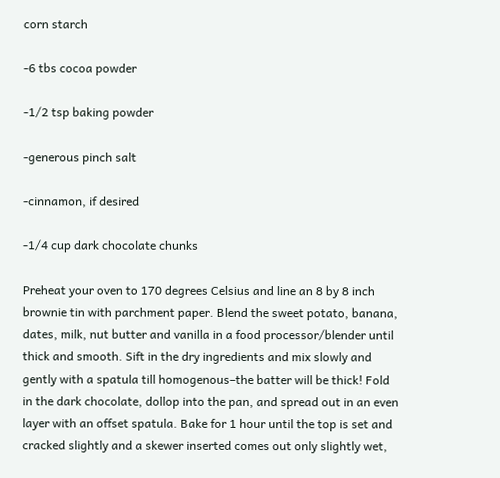corn starch

-6 tbs cocoa powder

-1/2 tsp baking powder

-generous pinch salt

-cinnamon, if desired

-1/4 cup dark chocolate chunks

Preheat your oven to 170 degrees Celsius and line an 8 by 8 inch brownie tin with parchment paper. Blend the sweet potato, banana, dates, milk, nut butter and vanilla in a food processor/blender until thick and smooth. Sift in the dry ingredients and mix slowly and gently with a spatula till homogenous–the batter will be thick! Fold in the dark chocolate, dollop into the pan, and spread out in an even layer with an offset spatula. Bake for 1 hour until the top is set and cracked slightly and a skewer inserted comes out only slightly wet,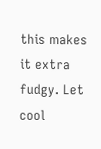this makes it extra fudgy. Let cool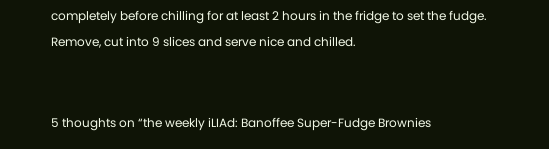completely before chilling for at least 2 hours in the fridge to set the fudge. Remove, cut into 9 slices and serve nice and chilled.


5 thoughts on “the weekly iLIAd: Banoffee Super-Fudge Brownies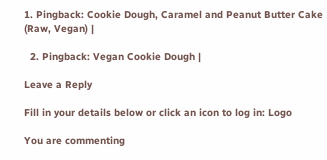1. Pingback: Cookie Dough, Caramel and Peanut Butter Cake (Raw, Vegan) |

  2. Pingback: Vegan Cookie Dough |

Leave a Reply

Fill in your details below or click an icon to log in: Logo

You are commenting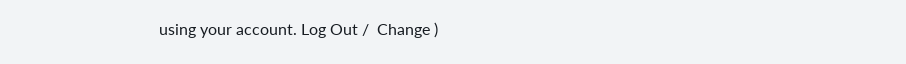using your account. Log Out /  Change )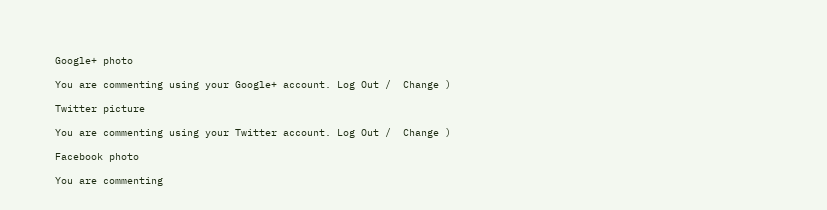Google+ photo

You are commenting using your Google+ account. Log Out /  Change )

Twitter picture

You are commenting using your Twitter account. Log Out /  Change )

Facebook photo

You are commenting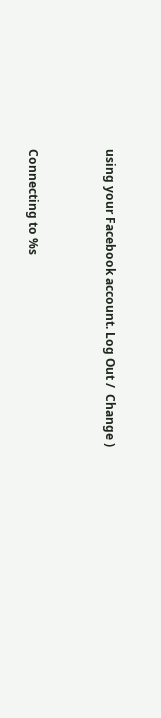using your Facebook account. Log Out /  Change )


Connecting to %s